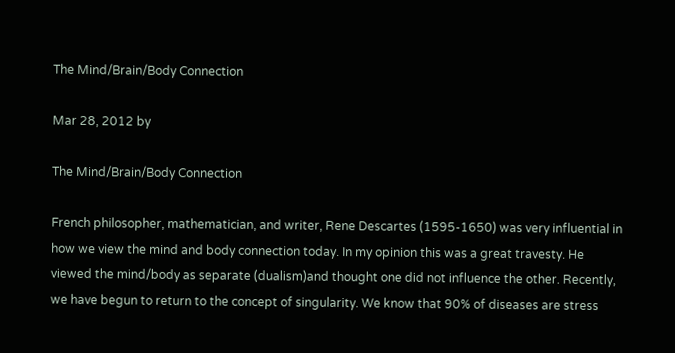The Mind/Brain/Body Connection

Mar 28, 2012 by

The Mind/Brain/Body Connection

French philosopher, mathematician, and writer, Rene Descartes (1595-1650) was very influential in how we view the mind and body connection today. In my opinion this was a great travesty. He viewed the mind/body as separate (dualism)and thought one did not influence the other. Recently, we have begun to return to the concept of singularity. We know that 90% of diseases are stress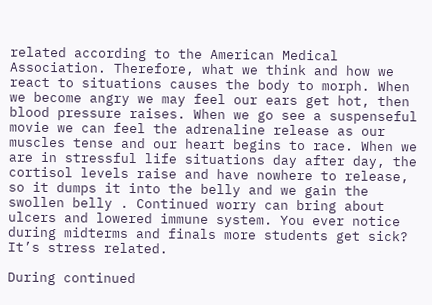related according to the American Medical Association. Therefore, what we think and how we react to situations causes the body to morph. When we become angry we may feel our ears get hot, then blood pressure raises. When we go see a suspenseful movie we can feel the adrenaline release as our muscles tense and our heart begins to race. When we are in stressful life situations day after day, the cortisol levels raise and have nowhere to release, so it dumps it into the belly and we gain the swollen belly . Continued worry can bring about ulcers and lowered immune system. You ever notice during midterms and finals more students get sick? It’s stress related.

During continued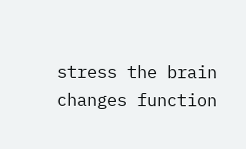stress the brain changes function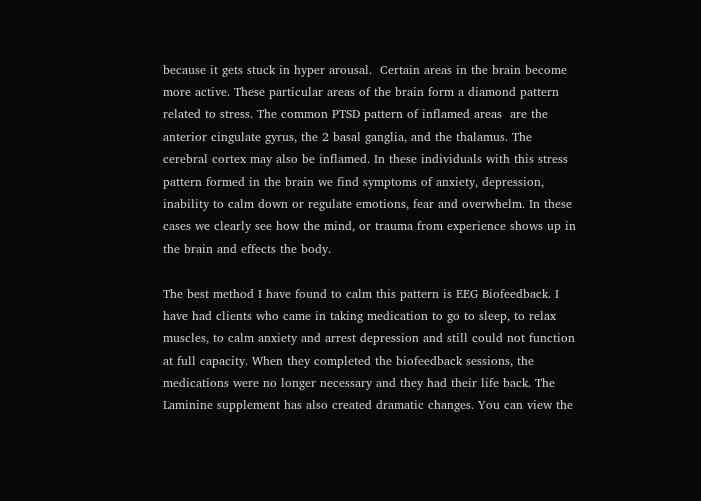because it gets stuck in hyper arousal.  Certain areas in the brain become more active. These particular areas of the brain form a diamond pattern related to stress. The common PTSD pattern of inflamed areas  are the anterior cingulate gyrus, the 2 basal ganglia, and the thalamus. The cerebral cortex may also be inflamed. In these individuals with this stress pattern formed in the brain we find symptoms of anxiety, depression, inability to calm down or regulate emotions, fear and overwhelm. In these cases we clearly see how the mind, or trauma from experience shows up in the brain and effects the body.

The best method I have found to calm this pattern is EEG Biofeedback. I have had clients who came in taking medication to go to sleep, to relax muscles, to calm anxiety and arrest depression and still could not function at full capacity. When they completed the biofeedback sessions, the medications were no longer necessary and they had their life back. The Laminine supplement has also created dramatic changes. You can view the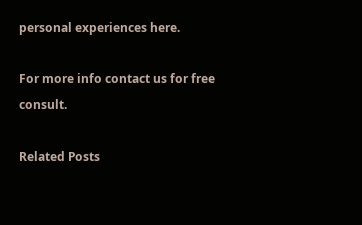personal experiences here.

For more info contact us for free consult.

Related Posts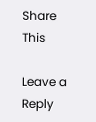Share This

Leave a Reply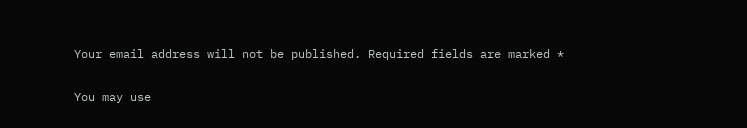Your email address will not be published. Required fields are marked *

You may use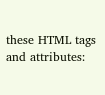these HTML tags and attributes: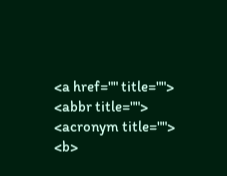<a href="" title=""> <abbr title=""> <acronym title=""> <b>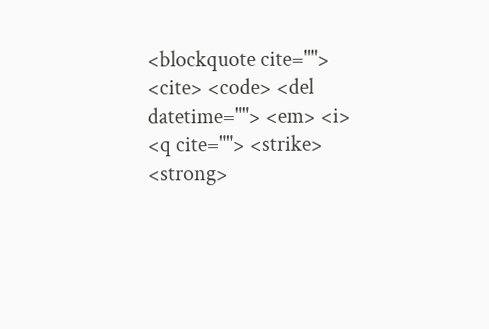<blockquote cite=""> <cite> <code> <del datetime=""> <em> <i> <q cite=""> <strike> <strong>